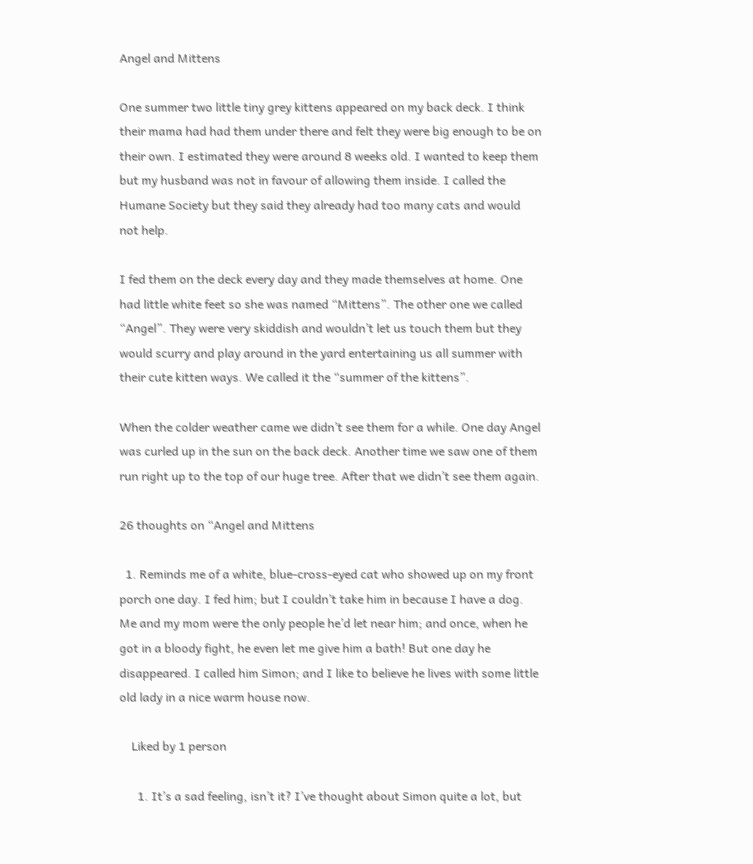Angel and Mittens

One summer two little tiny grey kittens appeared on my back deck. I think their mama had had them under there and felt they were big enough to be on their own. I estimated they were around 8 weeks old. I wanted to keep them but my husband was not in favour of allowing them inside. I called the Humane Society but they said they already had too many cats and would not help.

I fed them on the deck every day and they made themselves at home. One had little white feet so she was named “Mittens”. The other one we called “Angel”. They were very skiddish and wouldn’t let us touch them but they would scurry and play around in the yard entertaining us all summer with their cute kitten ways. We called it the “summer of the kittens”.

When the colder weather came we didn’t see them for a while. One day Angel was curled up in the sun on the back deck. Another time we saw one of them run right up to the top of our huge tree. After that we didn’t see them again.

26 thoughts on “Angel and Mittens

  1. Reminds me of a white, blue-cross-eyed cat who showed up on my front porch one day. I fed him; but I couldn’t take him in because I have a dog. Me and my mom were the only people he’d let near him; and once, when he got in a bloody fight, he even let me give him a bath! But one day he disappeared. I called him Simon; and I like to believe he lives with some little old lady in a nice warm house now.

    Liked by 1 person

      1. It’s a sad feeling, isn’t it? I’ve thought about Simon quite a lot, but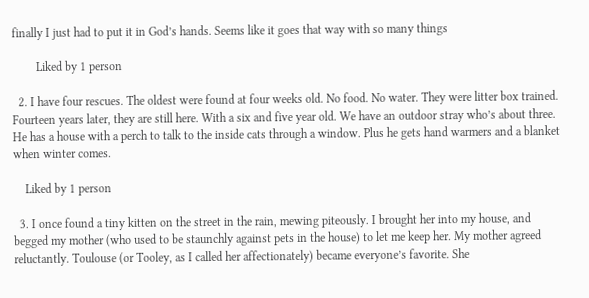finally I just had to put it in God’s hands. Seems like it goes that way with so many things

        Liked by 1 person

  2. I have four rescues. The oldest were found at four weeks old. No food. No water. They were litter box trained. Fourteen years later, they are still here. With a six and five year old. We have an outdoor stray who’s about three. He has a house with a perch to talk to the inside cats through a window. Plus he gets hand warmers and a blanket when winter comes.

    Liked by 1 person

  3. I once found a tiny kitten on the street in the rain, mewing piteously. I brought her into my house, and begged my mother (who used to be staunchly against pets in the house) to let me keep her. My mother agreed reluctantly. Toulouse (or Tooley, as I called her affectionately) became everyone’s favorite. She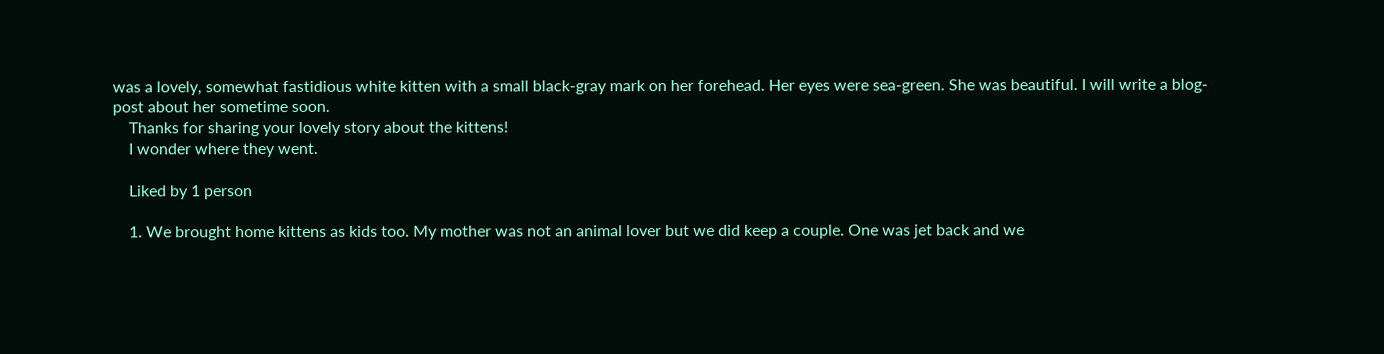was a lovely, somewhat fastidious white kitten with a small black-gray mark on her forehead. Her eyes were sea-green. She was beautiful. I will write a blog-post about her sometime soon.
    Thanks for sharing your lovely story about the kittens!
    I wonder where they went.

    Liked by 1 person

    1. We brought home kittens as kids too. My mother was not an animal lover but we did keep a couple. One was jet back and we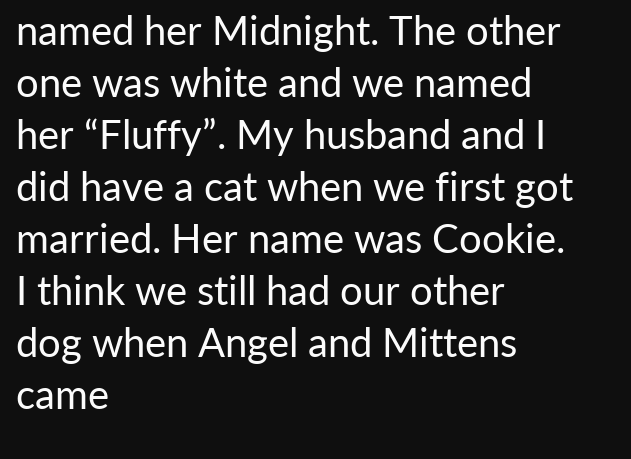named her Midnight. The other one was white and we named her “Fluffy”. My husband and I did have a cat when we first got married. Her name was Cookie. I think we still had our other dog when Angel and Mittens came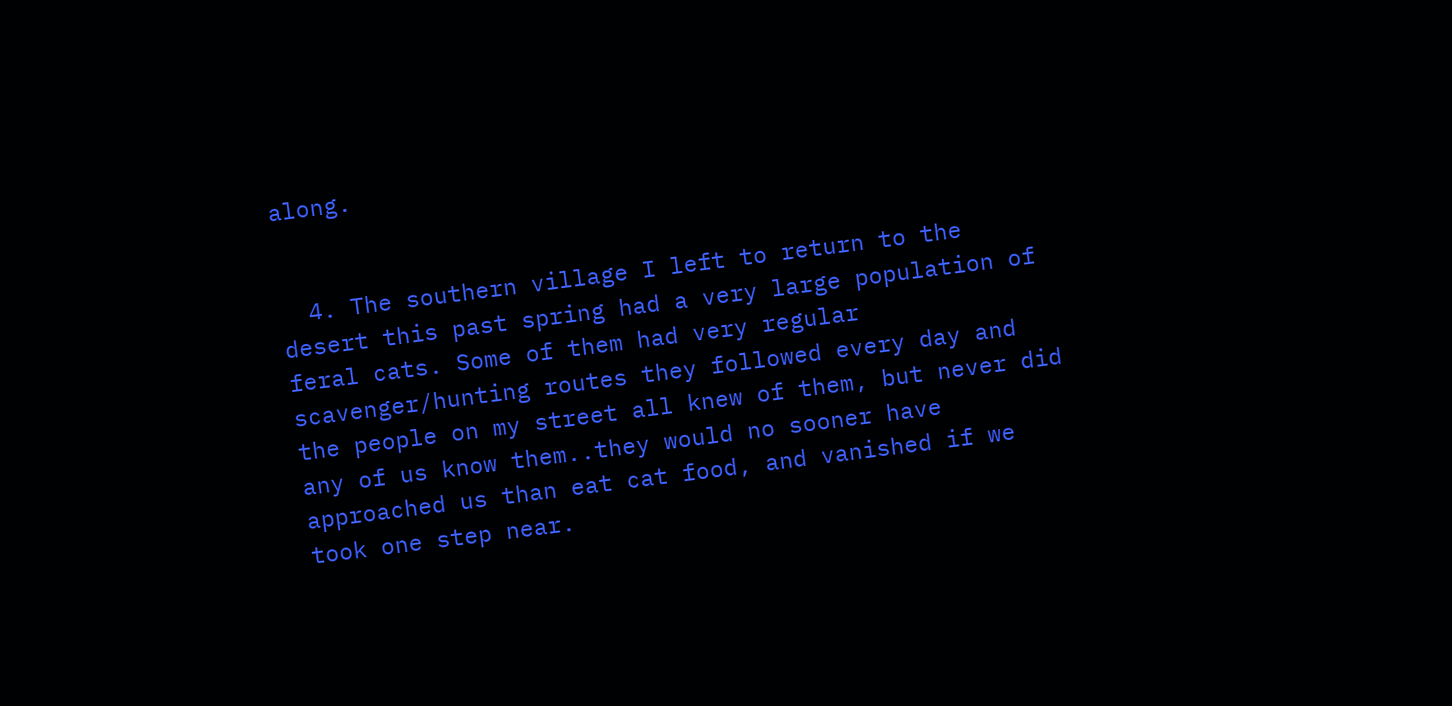along.


  4. The southern village I left to return to the desert this past spring had a very large population of feral cats. Some of them had very regular scavenger/hunting routes they followed every day and the people on my street all knew of them, but never did any of us know them..they would no sooner have approached us than eat cat food, and vanished if we took one step near.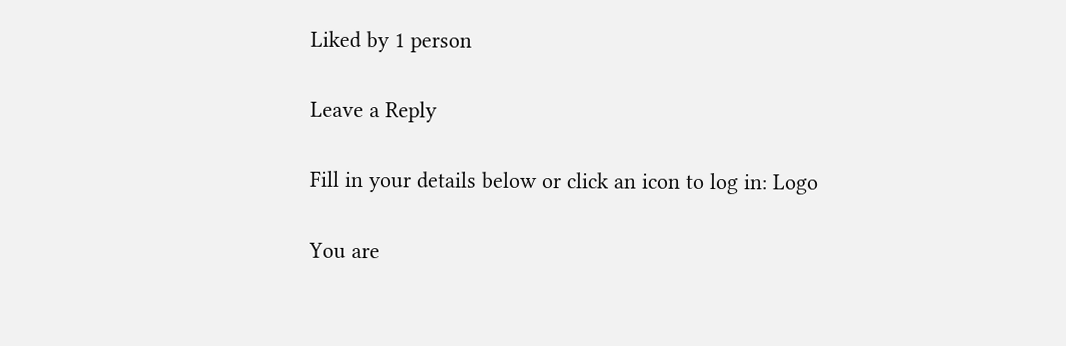Liked by 1 person

Leave a Reply

Fill in your details below or click an icon to log in: Logo

You are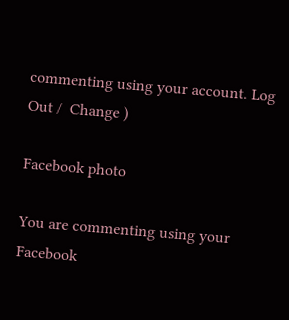commenting using your account. Log Out /  Change )

Facebook photo

You are commenting using your Facebook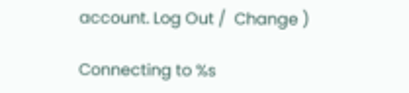account. Log Out /  Change )

Connecting to %s